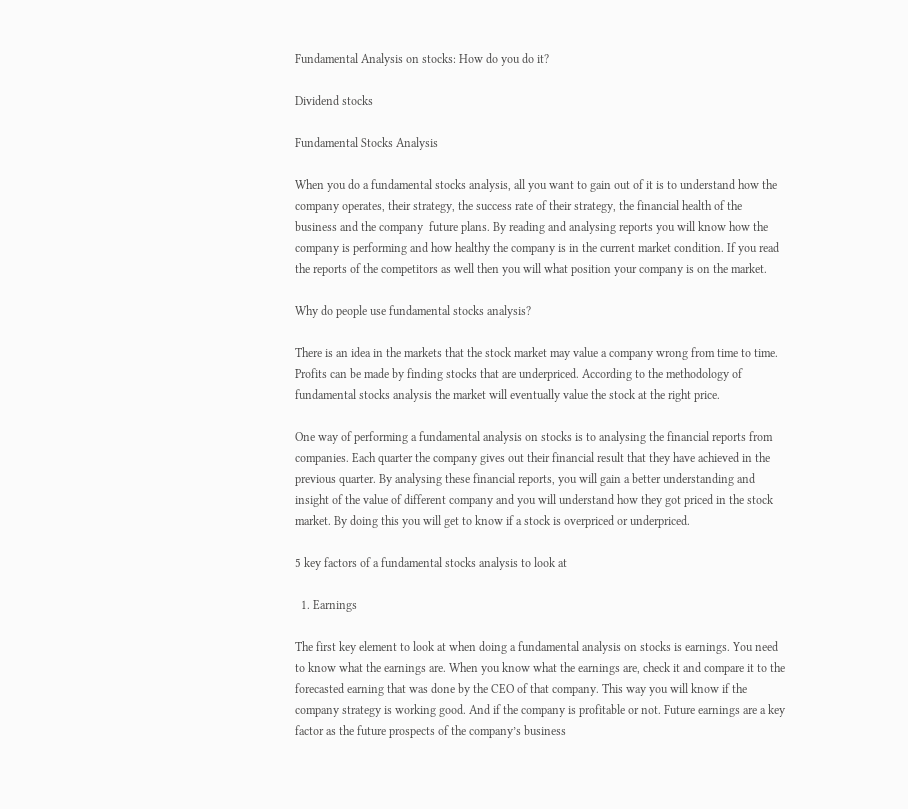Fundamental Analysis on stocks: How do you do it?

Dividend stocks

Fundamental Stocks Analysis

When you do a fundamental stocks analysis, all you want to gain out of it is to understand how the company operates, their strategy, the success rate of their strategy, the financial health of the business and the company  future plans. By reading and analysing reports you will know how the company is performing and how healthy the company is in the current market condition. If you read the reports of the competitors as well then you will what position your company is on the market.

Why do people use fundamental stocks analysis?

There is an idea in the markets that the stock market may value a company wrong from time to time. Profits can be made by finding stocks that are underpriced. According to the methodology of fundamental stocks analysis the market will eventually value the stock at the right price.

One way of performing a fundamental analysis on stocks is to analysing the financial reports from companies. Each quarter the company gives out their financial result that they have achieved in the previous quarter. By analysing these financial reports, you will gain a better understanding and insight of the value of different company and you will understand how they got priced in the stock market. By doing this you will get to know if a stock is overpriced or underpriced.

5 key factors of a fundamental stocks analysis to look at

  1. Earnings

The first key element to look at when doing a fundamental analysis on stocks is earnings. You need to know what the earnings are. When you know what the earnings are, check it and compare it to the forecasted earning that was done by the CEO of that company. This way you will know if the company strategy is working good. And if the company is profitable or not. Future earnings are a key factor as the future prospects of the company’s business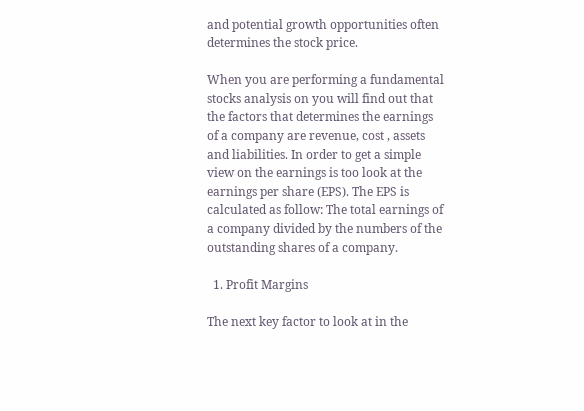and potential growth opportunities often determines the stock price.

When you are performing a fundamental stocks analysis on you will find out that the factors that determines the earnings of a company are revenue, cost , assets and liabilities. In order to get a simple view on the earnings is too look at the earnings per share (EPS). The EPS is calculated as follow: The total earnings of a company divided by the numbers of the outstanding shares of a company.

  1. Profit Margins

The next key factor to look at in the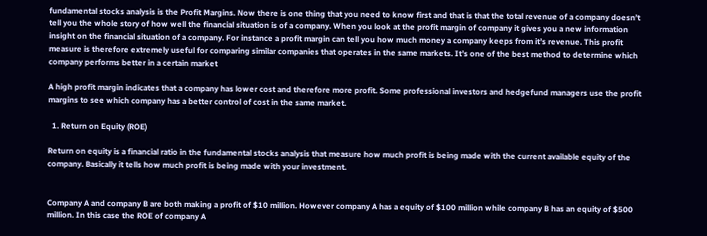fundamental stocks analysis is the Profit Margins. Now there is one thing that you need to know first and that is that the total revenue of a company doesn’t tell you the whole story of how well the financial situation is of a company. When you look at the profit margin of company it gives you a new information insight on the financial situation of a company. For instance a profit margin can tell you how much money a company keeps from it’s revenue. This profit measure is therefore extremely useful for comparing similar companies that operates in the same markets. It’s one of the best method to determine which company performs better in a certain market

A high profit margin indicates that a company has lower cost and therefore more profit. Some professional investors and hedgefund managers use the profit margins to see which company has a better control of cost in the same market.

  1. Return on Equity (ROE)

Return on equity is a financial ratio in the fundamental stocks analysis that measure how much profit is being made with the current available equity of the company. Basically it tells how much profit is being made with your investment.


Company A and company B are both making a profit of $10 million. However company A has a equity of $100 million while company B has an equity of $500 million. In this case the ROE of company A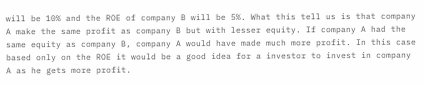will be 10% and the ROE of company B will be 5%. What this tell us is that company A make the same profit as company B but with lesser equity. If company A had the same equity as company B, company A would have made much more profit. In this case based only on the ROE it would be a good idea for a investor to invest in company A as he gets more profit.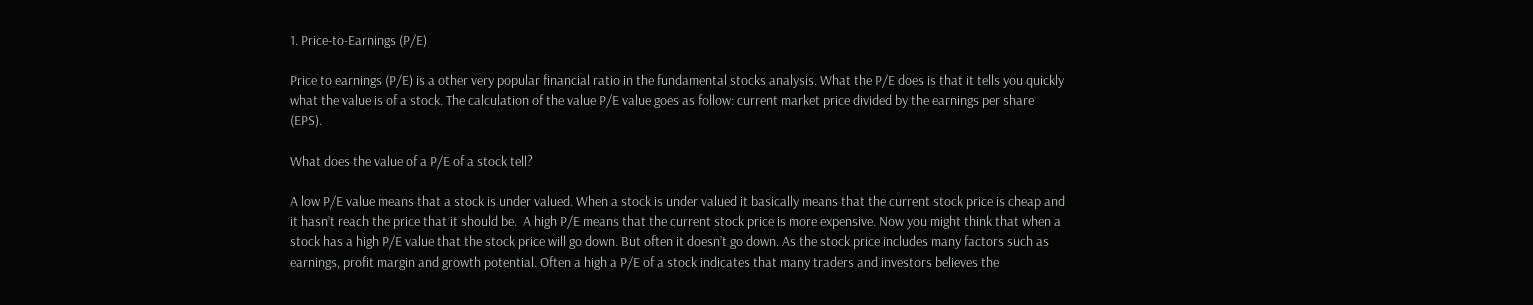1. Price-to-Earnings (P/E)

Price to earnings (P/E) is a other very popular financial ratio in the fundamental stocks analysis. What the P/E does is that it tells you quickly what the value is of a stock. The calculation of the value P/E value goes as follow: current market price divided by the earnings per share (EPS).

What does the value of a P/E of a stock tell?

A low P/E value means that a stock is under valued. When a stock is under valued it basically means that the current stock price is cheap and it hasn’t reach the price that it should be.  A high P/E means that the current stock price is more expensive. Now you might think that when a stock has a high P/E value that the stock price will go down. But often it doesn’t go down. As the stock price includes many factors such as earnings, profit margin and growth potential. Often a high a P/E of a stock indicates that many traders and investors believes the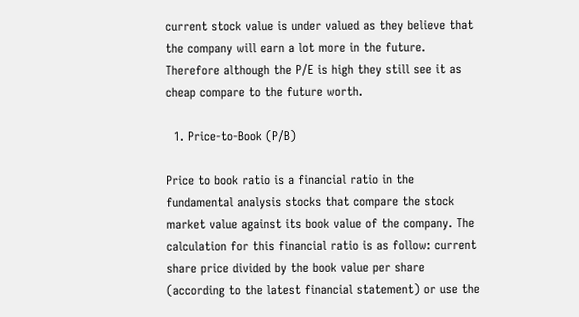current stock value is under valued as they believe that the company will earn a lot more in the future. Therefore although the P/E is high they still see it as cheap compare to the future worth.

  1. Price-to-Book (P/B)

Price to book ratio is a financial ratio in the fundamental analysis stocks that compare the stock market value against its book value of the company. The calculation for this financial ratio is as follow: current share price divided by the book value per share (according to the latest financial statement) or use the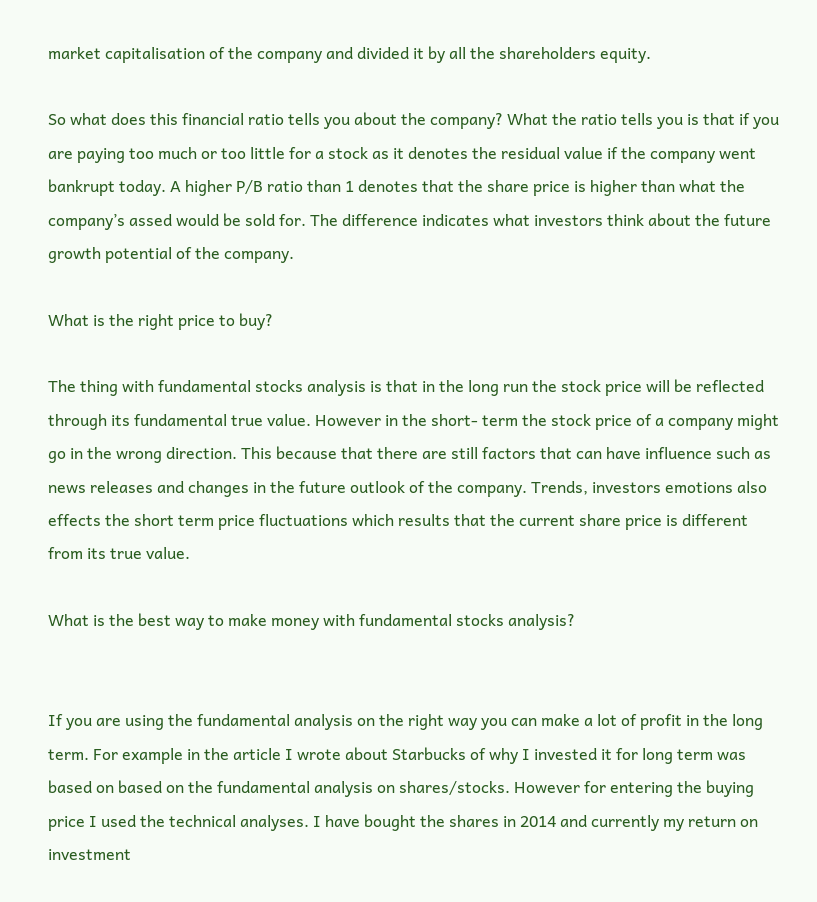market capitalisation of the company and divided it by all the shareholders equity.

So what does this financial ratio tells you about the company? What the ratio tells you is that if you are paying too much or too little for a stock as it denotes the residual value if the company went bankrupt today. A higher P/B ratio than 1 denotes that the share price is higher than what the company’s assed would be sold for. The difference indicates what investors think about the future growth potential of the company.

What is the right price to buy?

The thing with fundamental stocks analysis is that in the long run the stock price will be reflected through its fundamental true value. However in the short- term the stock price of a company might go in the wrong direction. This because that there are still factors that can have influence such as news releases and changes in the future outlook of the company. Trends, investors emotions also effects the short term price fluctuations which results that the current share price is different from its true value.

What is the best way to make money with fundamental stocks analysis?


If you are using the fundamental analysis on the right way you can make a lot of profit in the long term. For example in the article I wrote about Starbucks of why I invested it for long term was based on based on the fundamental analysis on shares/stocks. However for entering the buying price I used the technical analyses. I have bought the shares in 2014 and currently my return on investment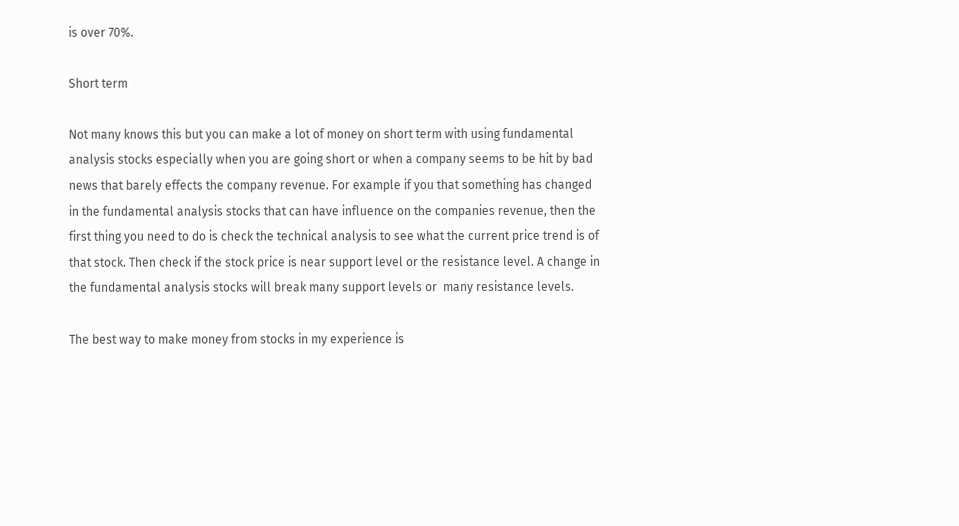is over 70%.

Short term

Not many knows this but you can make a lot of money on short term with using fundamental analysis stocks especially when you are going short or when a company seems to be hit by bad news that barely effects the company revenue. For example if you that something has changed in the fundamental analysis stocks that can have influence on the companies revenue, then the first thing you need to do is check the technical analysis to see what the current price trend is of that stock. Then check if the stock price is near support level or the resistance level. A change in the fundamental analysis stocks will break many support levels or  many resistance levels.

The best way to make money from stocks in my experience is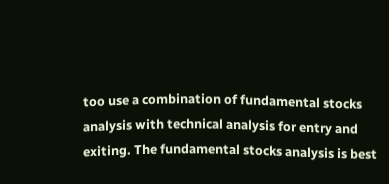too use a combination of fundamental stocks analysis with technical analysis for entry and exiting. The fundamental stocks analysis is best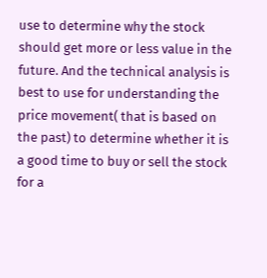use to determine why the stock should get more or less value in the future. And the technical analysis is best to use for understanding the price movement( that is based on the past) to determine whether it is a good time to buy or sell the stock for a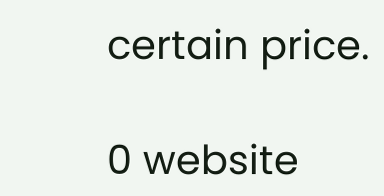certain price.

0 website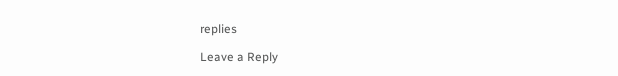replies

Leave a Reply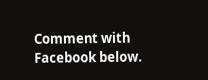Comment with Facebook below.